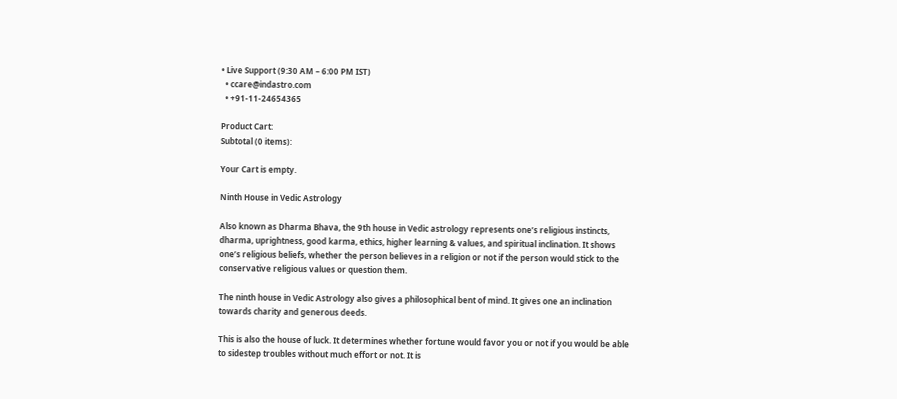• Live Support (9:30 AM – 6:00 PM IST)
  • ccare@indastro.com
  • +91-11-24654365

Product Cart:
Subtotal (0 items):

Your Cart is empty.

Ninth House in Vedic Astrology

Also known as Dharma Bhava, the 9th house in Vedic astrology represents one’s religious instincts, dharma, uprightness, good karma, ethics, higher learning & values, and spiritual inclination. It shows one’s religious beliefs, whether the person believes in a religion or not if the person would stick to the conservative religious values or question them.

The ninth house in Vedic Astrology also gives a philosophical bent of mind. It gives one an inclination towards charity and generous deeds.

This is also the house of luck. It determines whether fortune would favor you or not if you would be able to sidestep troubles without much effort or not. It is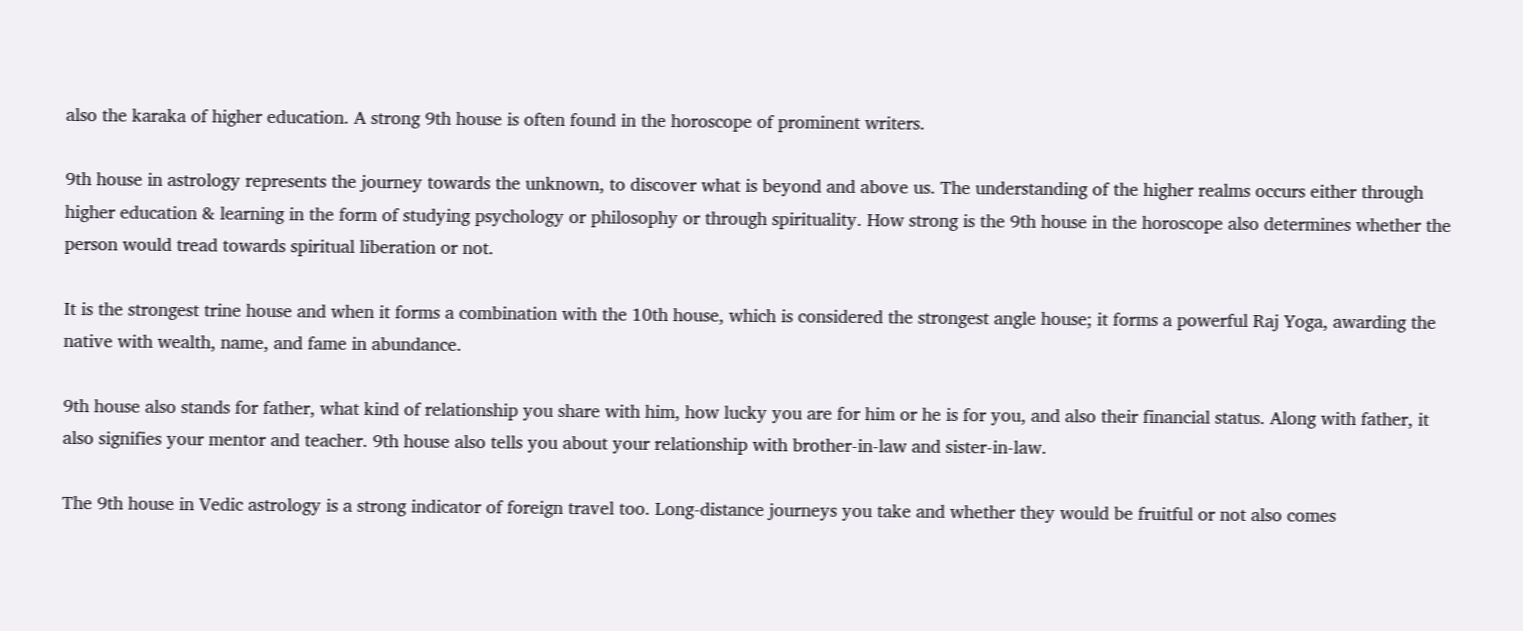also the karaka of higher education. A strong 9th house is often found in the horoscope of prominent writers.

9th house in astrology represents the journey towards the unknown, to discover what is beyond and above us. The understanding of the higher realms occurs either through higher education & learning in the form of studying psychology or philosophy or through spirituality. How strong is the 9th house in the horoscope also determines whether the person would tread towards spiritual liberation or not.

It is the strongest trine house and when it forms a combination with the 10th house, which is considered the strongest angle house; it forms a powerful Raj Yoga, awarding the native with wealth, name, and fame in abundance.

9th house also stands for father, what kind of relationship you share with him, how lucky you are for him or he is for you, and also their financial status. Along with father, it also signifies your mentor and teacher. 9th house also tells you about your relationship with brother-in-law and sister-in-law.

The 9th house in Vedic astrology is a strong indicator of foreign travel too. Long-distance journeys you take and whether they would be fruitful or not also comes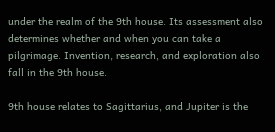under the realm of the 9th house. Its assessment also determines whether and when you can take a pilgrimage. Invention, research, and exploration also fall in the 9th house.

9th house relates to Sagittarius, and Jupiter is the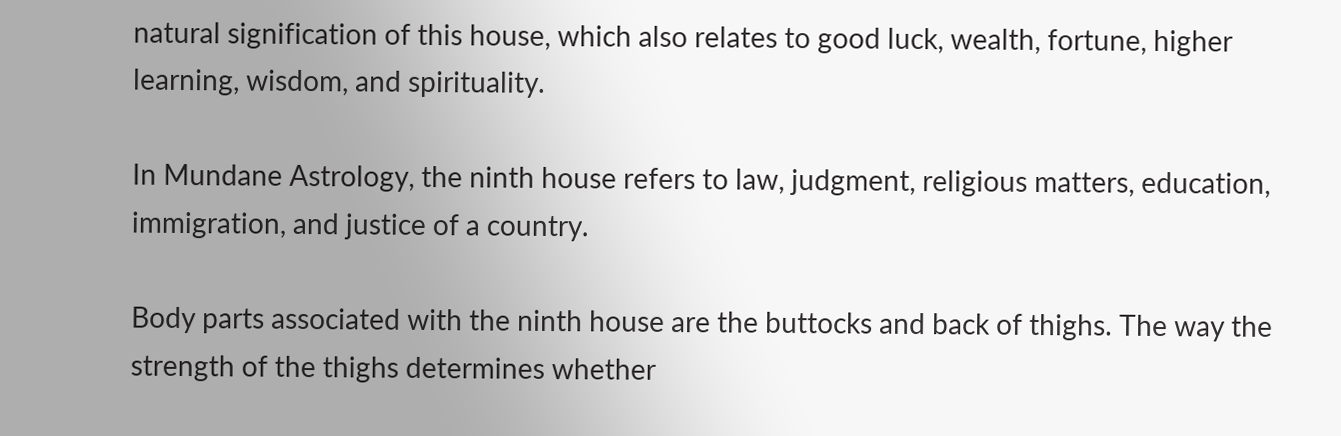natural signification of this house, which also relates to good luck, wealth, fortune, higher learning, wisdom, and spirituality.

In Mundane Astrology, the ninth house refers to law, judgment, religious matters, education, immigration, and justice of a country.

Body parts associated with the ninth house are the buttocks and back of thighs. The way the strength of the thighs determines whether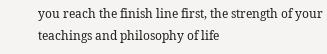you reach the finish line first, the strength of your teachings and philosophy of life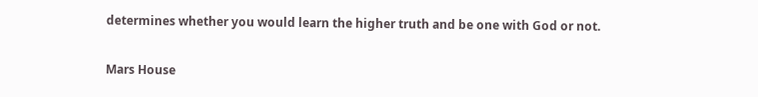determines whether you would learn the higher truth and be one with God or not.

Mars House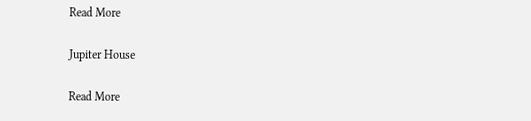Read More

Jupiter House

Read More